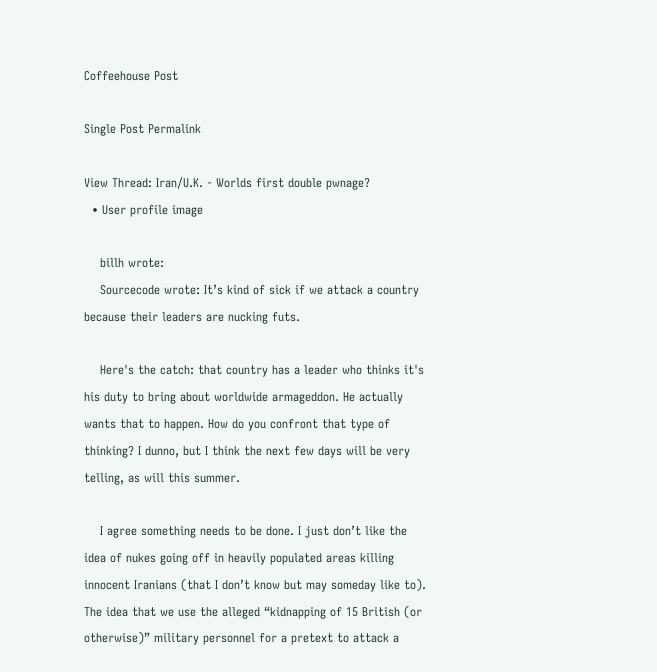Coffeehouse Post

Single Post Permalink

View Thread: Iran/U.K. - Worlds first double pwnage?
  • User profile image

    billh wrote:
    Sourcecode wrote: It’s kind of sick if we attack a country because their leaders are nucking futs.

    Here's the catch: that country has a leader who thinks it's his duty to bring about worldwide armageddon. He actually wants that to happen. How do you confront that type of thinking? I dunno, but I think the next few days will be very telling, as will this summer.

    I agree something needs to be done. I just don’t like the idea of nukes going off in heavily populated areas killing innocent Iranians (that I don’t know but may someday like to). The idea that we use the alleged “kidnapping of 15 British (or otherwise)” military personnel for a pretext to attack a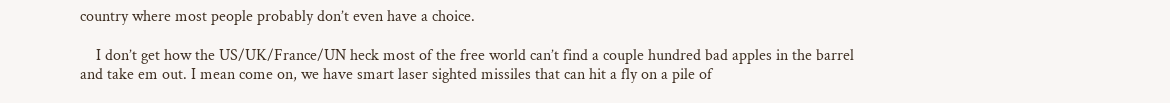country where most people probably don’t even have a choice.

    I don’t get how the US/UK/France/UN heck most of the free world can’t find a couple hundred bad apples in the barrel and take em out. I mean come on, we have smart laser sighted missiles that can hit a fly on a pile of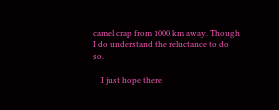camel crap from 1000 km away. Though I do understand the reluctance to do so.

    I just hope there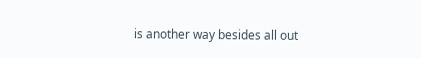is another way besides all out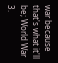war because that's what it'll be; World War 3.